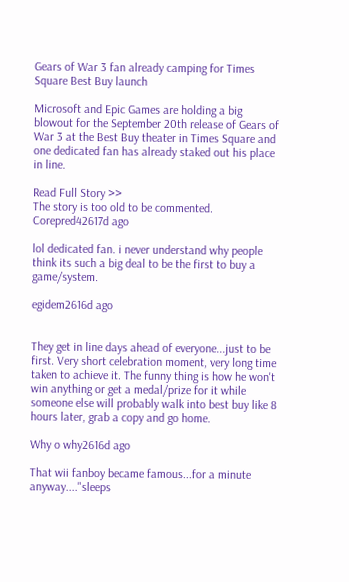Gears of War 3 fan already camping for Times Square Best Buy launch

Microsoft and Epic Games are holding a big blowout for the September 20th release of Gears of War 3 at the Best Buy theater in Times Square and one dedicated fan has already staked out his place in line.

Read Full Story >>
The story is too old to be commented.
Corepred42617d ago

lol dedicated fan. i never understand why people think its such a big deal to be the first to buy a game/system.

egidem2616d ago


They get in line days ahead of everyone...just to be first. Very short celebration moment, very long time taken to achieve it. The funny thing is how he won't win anything or get a medal/prize for it while someone else will probably walk into best buy like 8 hours later, grab a copy and go home.

Why o why2616d ago

That wii fanboy became famous...for a minute anyway...."sleeps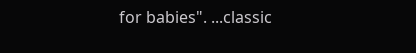for babies". ...classic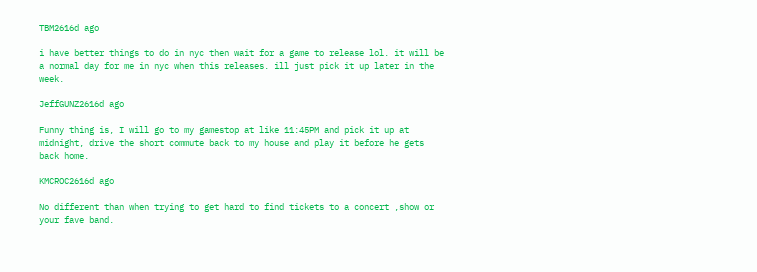TBM2616d ago

i have better things to do in nyc then wait for a game to release lol. it will be a normal day for me in nyc when this releases. ill just pick it up later in the week.

JeffGUNZ2616d ago

Funny thing is, I will go to my gamestop at like 11:45PM and pick it up at midnight, drive the short commute back to my house and play it before he gets back home.

KMCROC2616d ago

No different than when trying to get hard to find tickets to a concert ,show or your fave band.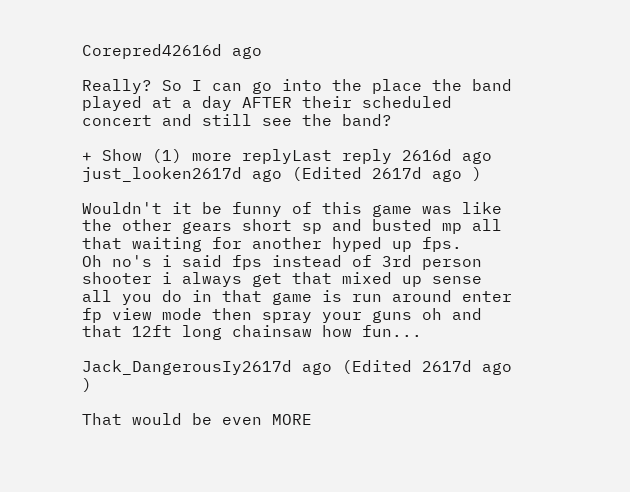Corepred42616d ago

Really? So I can go into the place the band played at a day AFTER their scheduled concert and still see the band?

+ Show (1) more replyLast reply 2616d ago
just_looken2617d ago (Edited 2617d ago )

Wouldn't it be funny of this game was like the other gears short sp and busted mp all that waiting for another hyped up fps.
Oh no's i said fps instead of 3rd person shooter i always get that mixed up sense all you do in that game is run around enter fp view mode then spray your guns oh and that 12ft long chainsaw how fun...

Jack_DangerousIy2617d ago (Edited 2617d ago )

That would be even MORE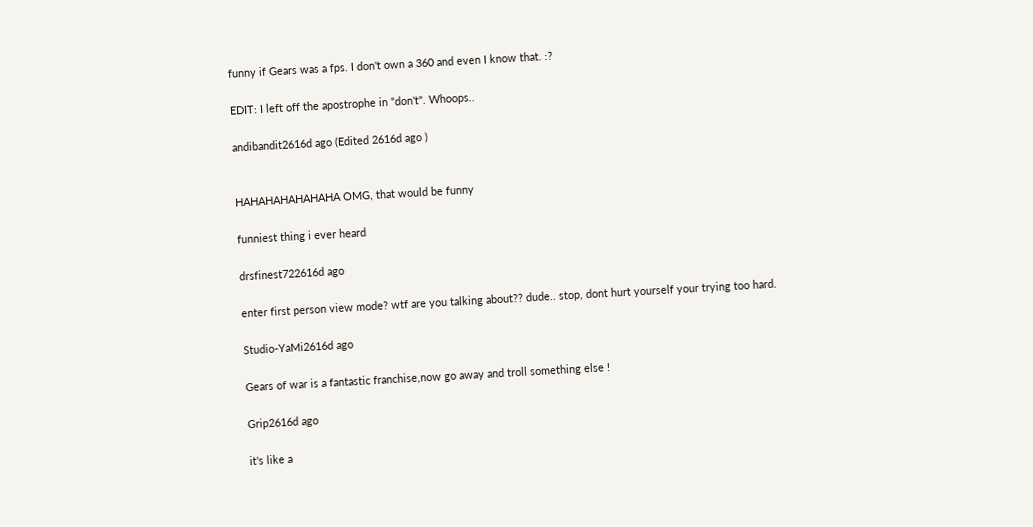funny if Gears was a fps. I don't own a 360 and even I know that. :?

EDIT: I left off the apostrophe in "don't". Whoops..

andibandit2616d ago (Edited 2616d ago )


HAHAHAHAHAHAHA OMG, that would be funny

funniest thing i ever heard

drsfinest722616d ago

enter first person view mode? wtf are you talking about?? dude.. stop, dont hurt yourself your trying too hard.

Studio-YaMi2616d ago

Gears of war is a fantastic franchise,now go away and troll something else !

Grip2616d ago

it's like a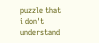puzzle that i don't understand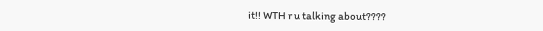it!! WTH r u talking about????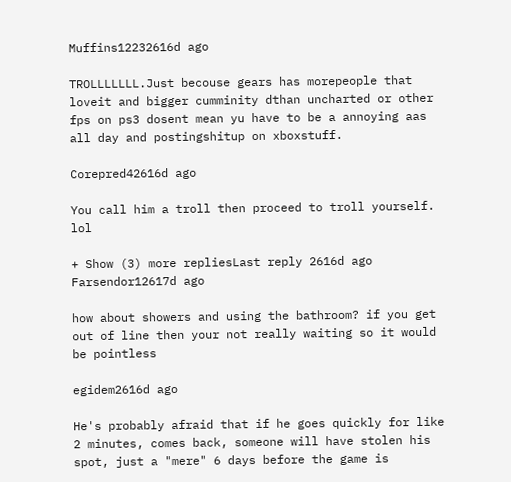Muffins12232616d ago

TROLLLLLLL.Just becouse gears has morepeople that loveit and bigger cumminity dthan uncharted or other fps on ps3 dosent mean yu have to be a annoying aas all day and postingshitup on xboxstuff.

Corepred42616d ago

You call him a troll then proceed to troll yourself. lol

+ Show (3) more repliesLast reply 2616d ago
Farsendor12617d ago

how about showers and using the bathroom? if you get out of line then your not really waiting so it would be pointless

egidem2616d ago

He's probably afraid that if he goes quickly for like 2 minutes, comes back, someone will have stolen his spot, just a "mere" 6 days before the game is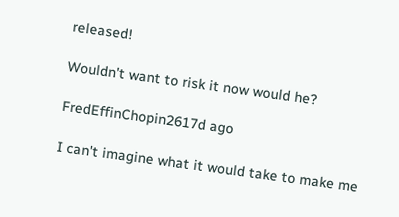released!

Wouldn't want to risk it now would he?

FredEffinChopin2617d ago

I can't imagine what it would take to make me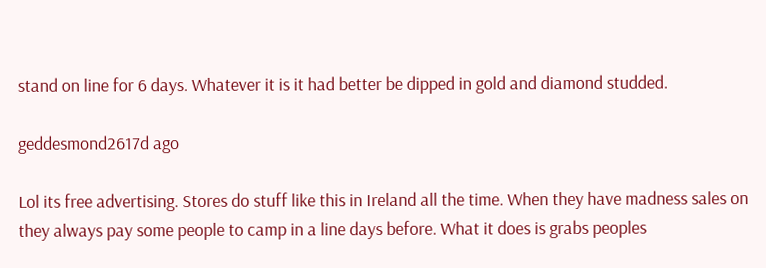stand on line for 6 days. Whatever it is it had better be dipped in gold and diamond studded.

geddesmond2617d ago

Lol its free advertising. Stores do stuff like this in Ireland all the time. When they have madness sales on they always pay some people to camp in a line days before. What it does is grabs peoples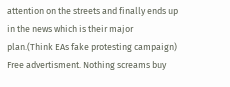attention on the streets and finally ends up in the news which is their major plan.(Think EAs fake protesting campaign) Free advertisment. Nothing screams buy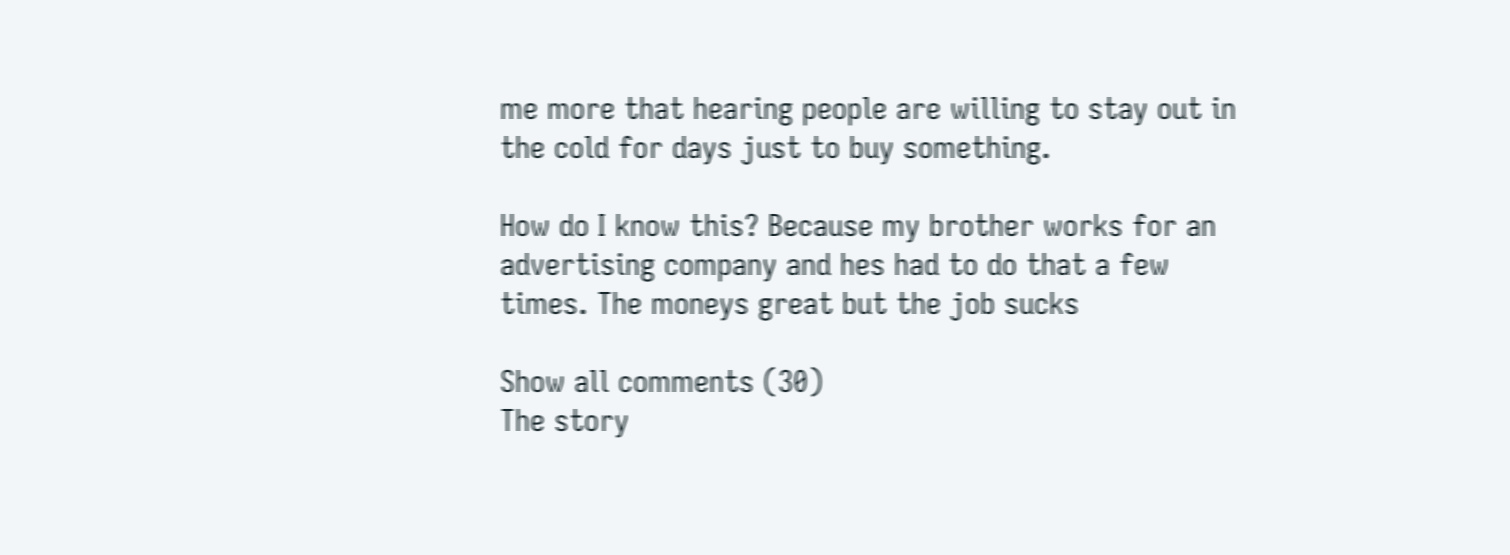me more that hearing people are willing to stay out in the cold for days just to buy something.

How do I know this? Because my brother works for an advertising company and hes had to do that a few times. The moneys great but the job sucks

Show all comments (30)
The story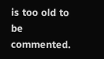is too old to be commented.